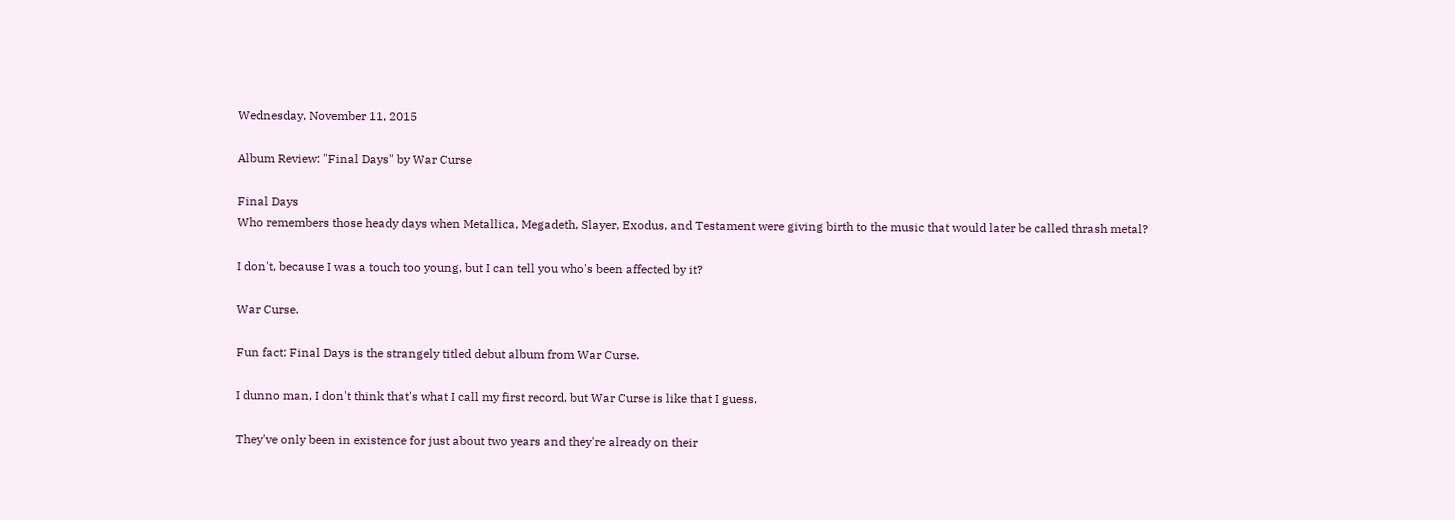Wednesday, November 11, 2015

Album Review: "Final Days" by War Curse

Final Days
Who remembers those heady days when Metallica, Megadeth, Slayer, Exodus, and Testament were giving birth to the music that would later be called thrash metal?

I don't, because I was a touch too young, but I can tell you who's been affected by it?

War Curse.

Fun fact: Final Days is the strangely titled debut album from War Curse.

I dunno man, I don't think that's what I call my first record, but War Curse is like that I guess.

They've only been in existence for just about two years and they're already on their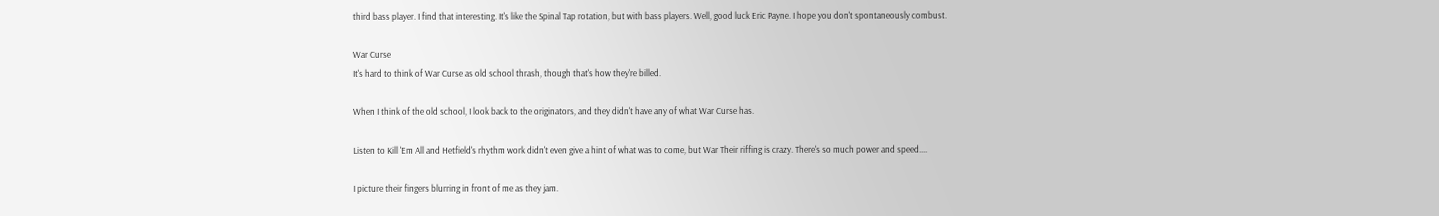third bass player. I find that interesting. It's like the Spinal Tap rotation, but with bass players. Well, good luck Eric Payne. I hope you don't spontaneously combust.

War Curse
It's hard to think of War Curse as old school thrash, though that's how they're billed.

When I think of the old school, I look back to the originators, and they didn't have any of what War Curse has.

Listen to Kill 'Em All and Hetfield's rhythm work didn't even give a hint of what was to come, but War Their riffing is crazy. There's so much power and speed....

I picture their fingers blurring in front of me as they jam.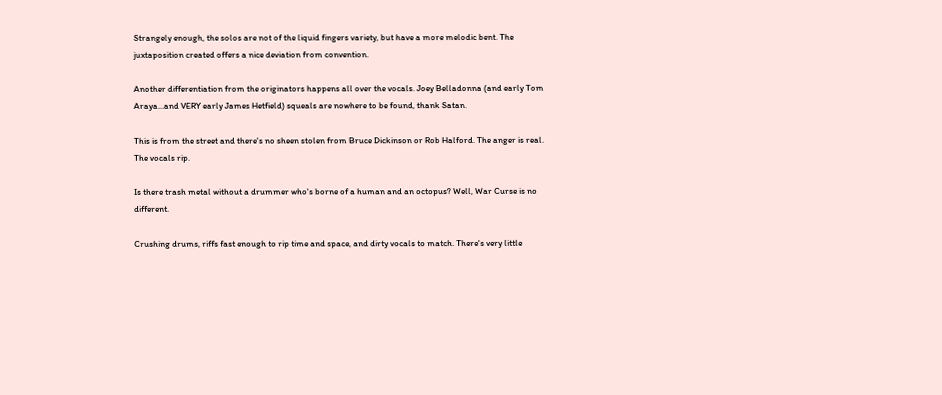Strangely enough, the solos are not of the liquid fingers variety, but have a more melodic bent. The juxtaposition created offers a nice deviation from convention.

Another differentiation from the originators happens all over the vocals. Joey Belladonna (and early Tom Araya...and VERY early James Hetfield) squeals are nowhere to be found, thank Satan.

This is from the street and there's no sheen stolen from Bruce Dickinson or Rob Halford. The anger is real. The vocals rip.

Is there trash metal without a drummer who's borne of a human and an octopus? Well, War Curse is no different.

Crushing drums, riffs fast enough to rip time and space, and dirty vocals to match. There's very little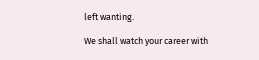left wanting.

We shall watch your career with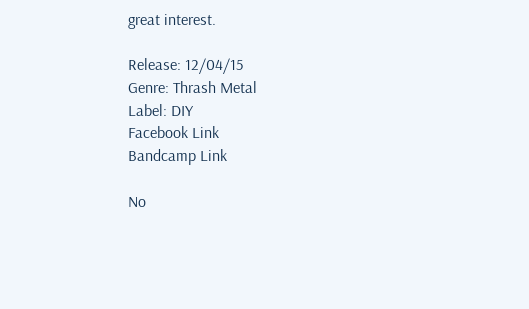great interest.

Release: 12/04/15
Genre: Thrash Metal
Label: DIY
Facebook Link
Bandcamp Link

No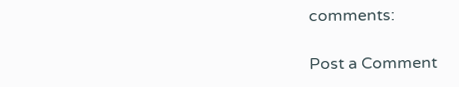comments:

Post a Comment